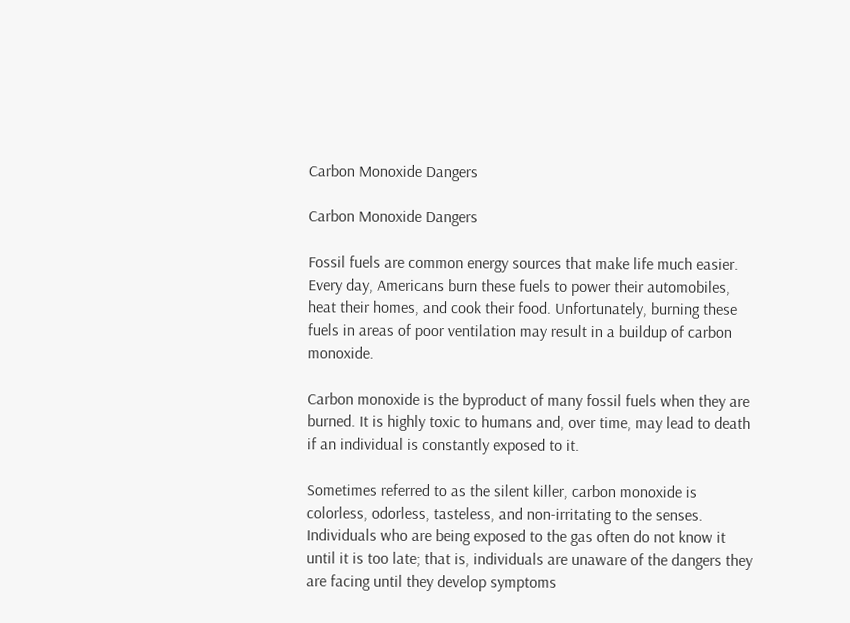Carbon Monoxide Dangers

Carbon Monoxide Dangers

Fossil fuels are common energy sources that make life much easier. Every day, Americans burn these fuels to power their automobiles, heat their homes, and cook their food. Unfortunately, burning these fuels in areas of poor ventilation may result in a buildup of carbon monoxide.

Carbon monoxide is the byproduct of many fossil fuels when they are burned. It is highly toxic to humans and, over time, may lead to death if an individual is constantly exposed to it.

Sometimes referred to as the silent killer, carbon monoxide is colorless, odorless, tasteless, and non-irritating to the senses. Individuals who are being exposed to the gas often do not know it until it is too late; that is, individuals are unaware of the dangers they are facing until they develop symptoms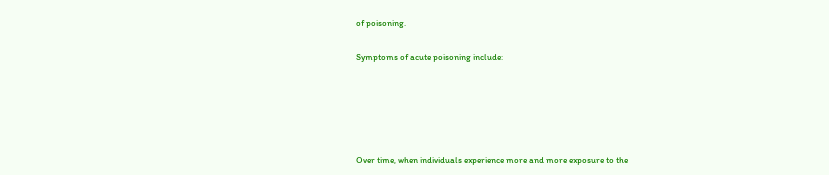of poisoning.

Symptoms of acute poisoning include:





Over time, when individuals experience more and more exposure to the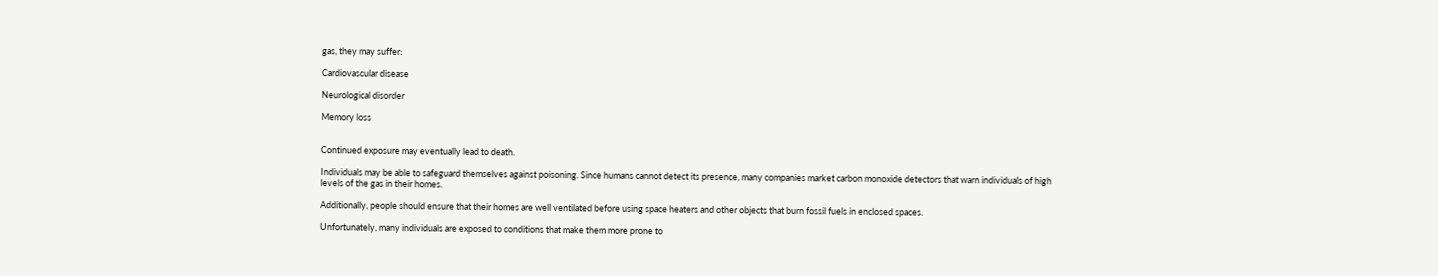gas, they may suffer:

Cardiovascular disease

Neurological disorder

Memory loss


Continued exposure may eventually lead to death.

Individuals may be able to safeguard themselves against poisoning. Since humans cannot detect its presence, many companies market carbon monoxide detectors that warn individuals of high levels of the gas in their homes.

Additionally, people should ensure that their homes are well ventilated before using space heaters and other objects that burn fossil fuels in enclosed spaces.

Unfortunately, many individuals are exposed to conditions that make them more prone to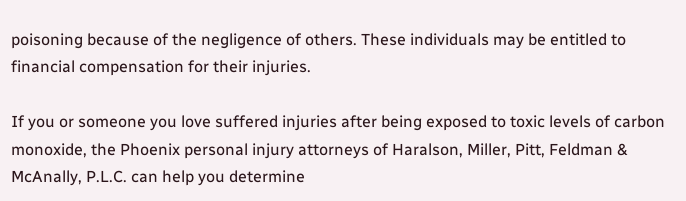poisoning because of the negligence of others. These individuals may be entitled to financial compensation for their injuries.

If you or someone you love suffered injuries after being exposed to toxic levels of carbon monoxide, the Phoenix personal injury attorneys of Haralson, Miller, Pitt, Feldman & McAnally, P.L.C. can help you determine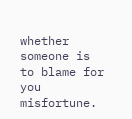whether someone is to blame for you misfortune.